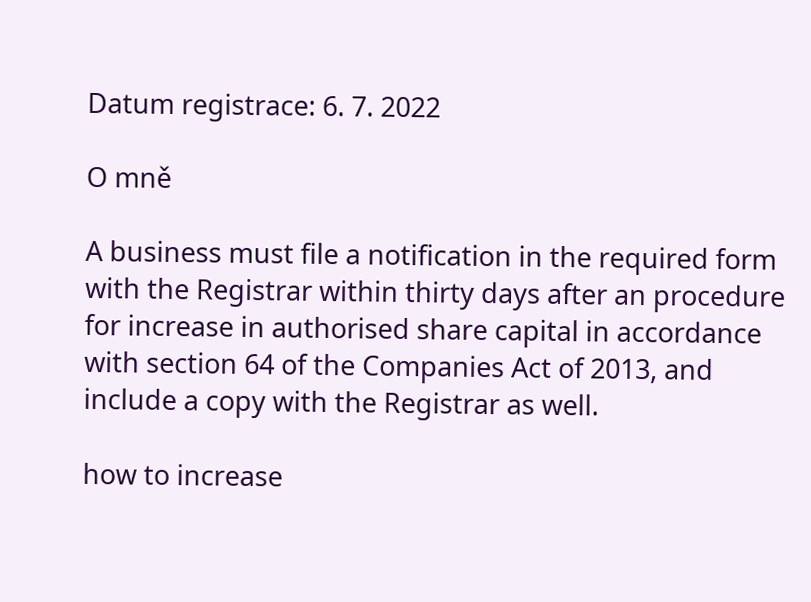Datum registrace: 6. 7. 2022

O mně

A business must file a notification in the required form with the Registrar within thirty days after an procedure for increase in authorised share capital in accordance with section 64 of the Companies Act of 2013, and include a copy with the Registrar as well.

how to increase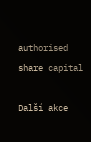authorised share capital

Další akce